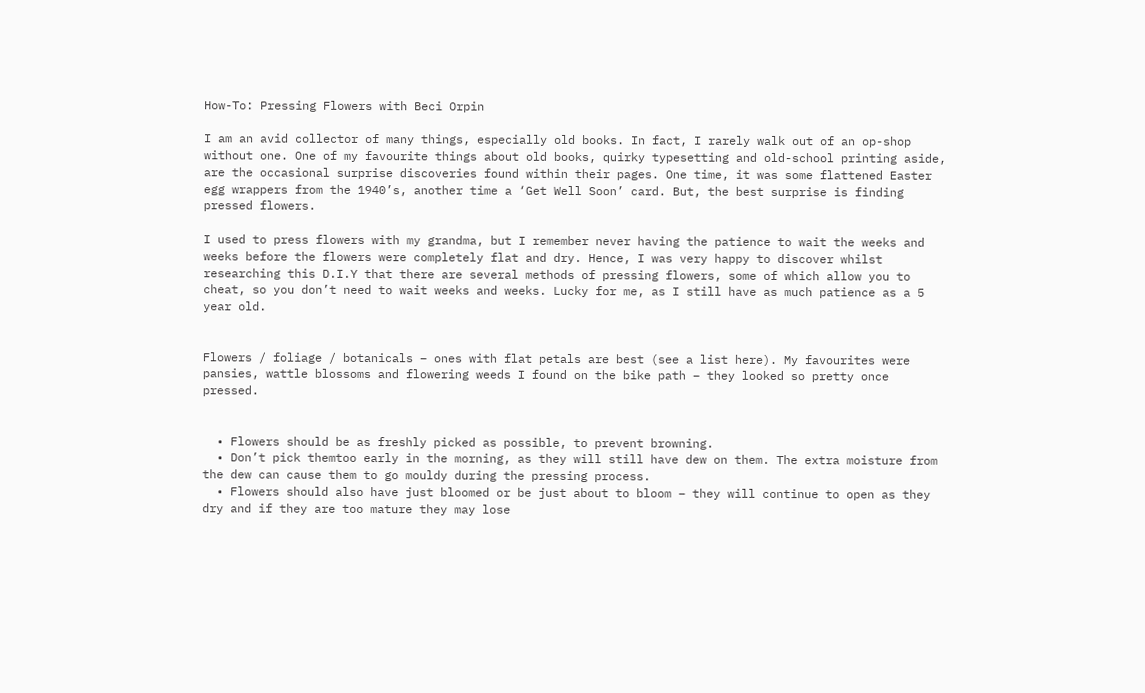How-To: Pressing Flowers with Beci Orpin

I am an avid collector of many things, especially old books. In fact, I rarely walk out of an op-shop without one. One of my favourite things about old books, quirky typesetting and old-school printing aside, are the occasional surprise discoveries found within their pages. One time, it was some flattened Easter egg wrappers from the 1940’s, another time a ‘Get Well Soon’ card. But, the best surprise is finding pressed flowers.

I used to press flowers with my grandma, but I remember never having the patience to wait the weeks and weeks before the flowers were completely flat and dry. Hence, I was very happy to discover whilst researching this D.I.Y that there are several methods of pressing flowers, some of which allow you to cheat, so you don’t need to wait weeks and weeks. Lucky for me, as I still have as much patience as a 5 year old.


Flowers / foliage / botanicals – ones with flat petals are best (see a list here). My favourites were pansies, wattle blossoms and flowering weeds I found on the bike path – they looked so pretty once pressed.


  • Flowers should be as freshly picked as possible, to prevent browning.
  • Don’t pick themtoo early in the morning, as they will still have dew on them. The extra moisture from the dew can cause them to go mouldy during the pressing process.
  • Flowers should also have just bloomed or be just about to bloom – they will continue to open as they dry and if they are too mature they may lose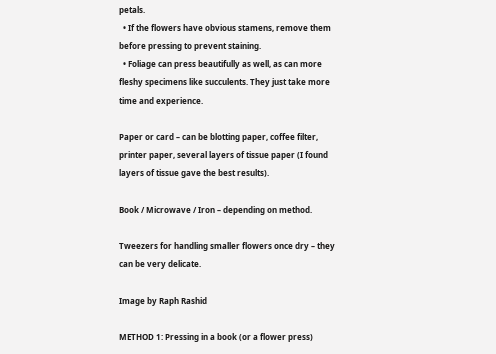petals.
  • If the flowers have obvious stamens, remove them before pressing to prevent staining.
  • Foliage can press beautifully as well, as can more fleshy specimens like succulents. They just take more time and experience.

Paper or card – can be blotting paper, coffee filter, printer paper, several layers of tissue paper (I found layers of tissue gave the best results).

Book / Microwave / Iron – depending on method.

Tweezers for handling smaller flowers once dry – they can be very delicate.

Image by Raph Rashid

METHOD 1: Pressing in a book (or a flower press)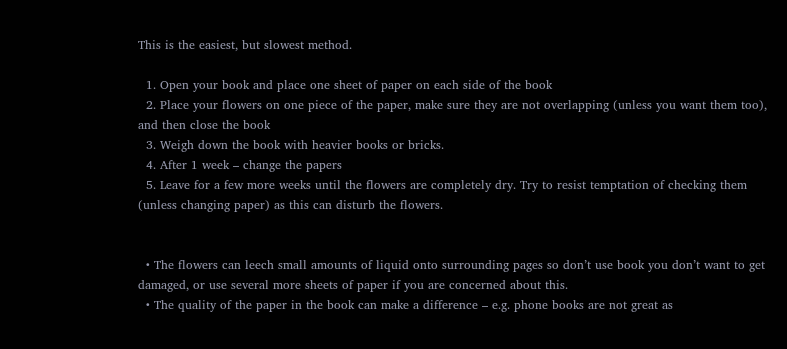This is the easiest, but slowest method.

  1. Open your book and place one sheet of paper on each side of the book
  2. Place your flowers on one piece of the paper, make sure they are not overlapping (unless you want them too), and then close the book
  3. Weigh down the book with heavier books or bricks.
  4. After 1 week – change the papers
  5. Leave for a few more weeks until the flowers are completely dry. Try to resist temptation of checking them (unless changing paper) as this can disturb the flowers.


  • The flowers can leech small amounts of liquid onto surrounding pages so don’t use book you don’t want to get damaged, or use several more sheets of paper if you are concerned about this.
  • The quality of the paper in the book can make a difference – e.g. phone books are not great as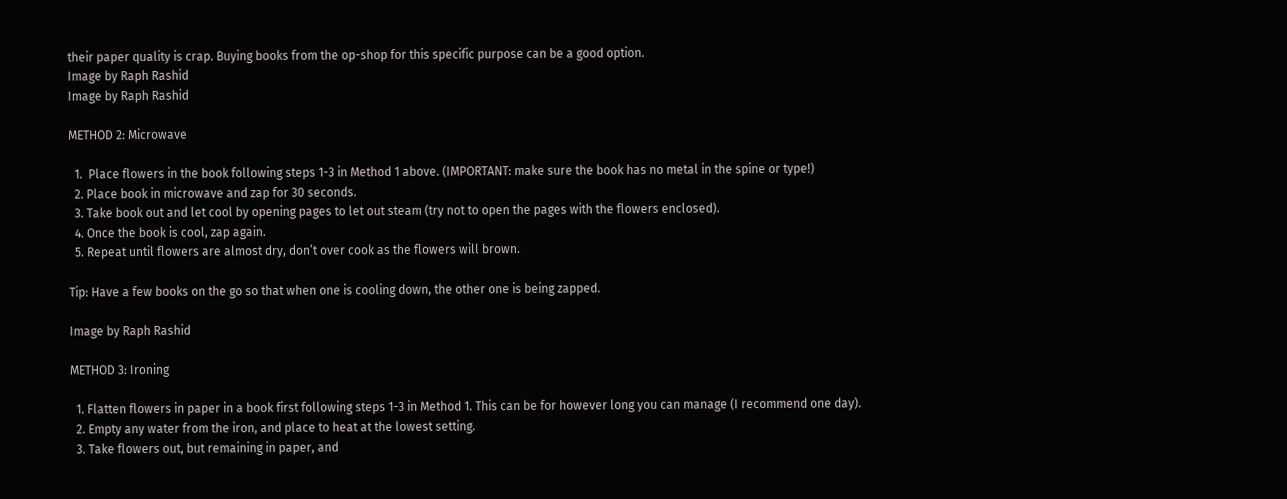their paper quality is crap. Buying books from the op-shop for this specific purpose can be a good option.
Image by Raph Rashid
Image by Raph Rashid

METHOD 2: Microwave

  1.  Place flowers in the book following steps 1-3 in Method 1 above. (IMPORTANT: make sure the book has no metal in the spine or type!)
  2. Place book in microwave and zap for 30 seconds.
  3. Take book out and let cool by opening pages to let out steam (try not to open the pages with the flowers enclosed).
  4. Once the book is cool, zap again.
  5. Repeat until flowers are almost dry, don’t over cook as the flowers will brown.

Tip: Have a few books on the go so that when one is cooling down, the other one is being zapped.

Image by Raph Rashid

METHOD 3: Ironing

  1. Flatten flowers in paper in a book first following steps 1-3 in Method 1. This can be for however long you can manage (I recommend one day).
  2. Empty any water from the iron, and place to heat at the lowest setting.
  3. Take flowers out, but remaining in paper, and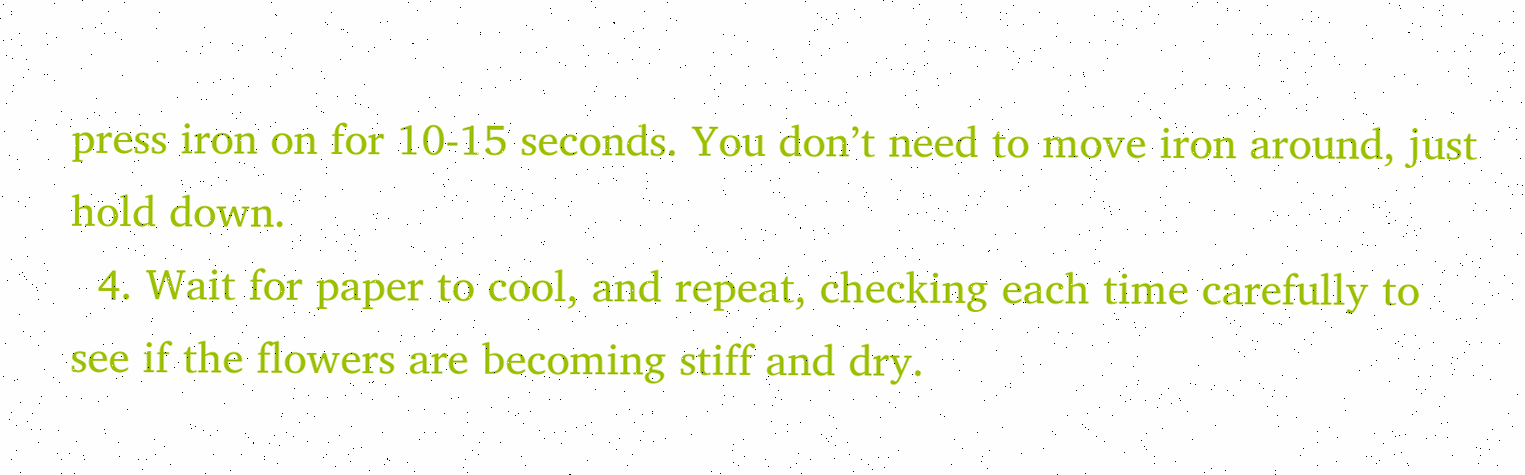press iron on for 10-15 seconds. You don’t need to move iron around, just hold down.
  4. Wait for paper to cool, and repeat, checking each time carefully to see if the flowers are becoming stiff and dry.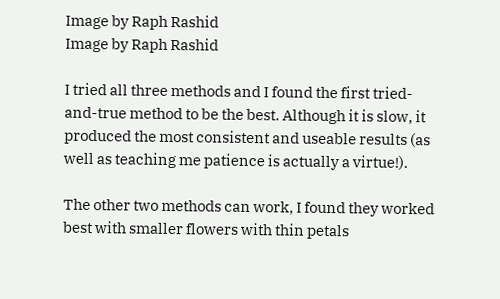Image by Raph Rashid
Image by Raph Rashid

I tried all three methods and I found the first tried-and-true method to be the best. Although it is slow, it produced the most consistent and useable results (as well as teaching me patience is actually a virtue!).

The other two methods can work, I found they worked best with smaller flowers with thin petals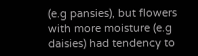(e.g pansies), but flowers with more moisture (e.g daisies) had tendency to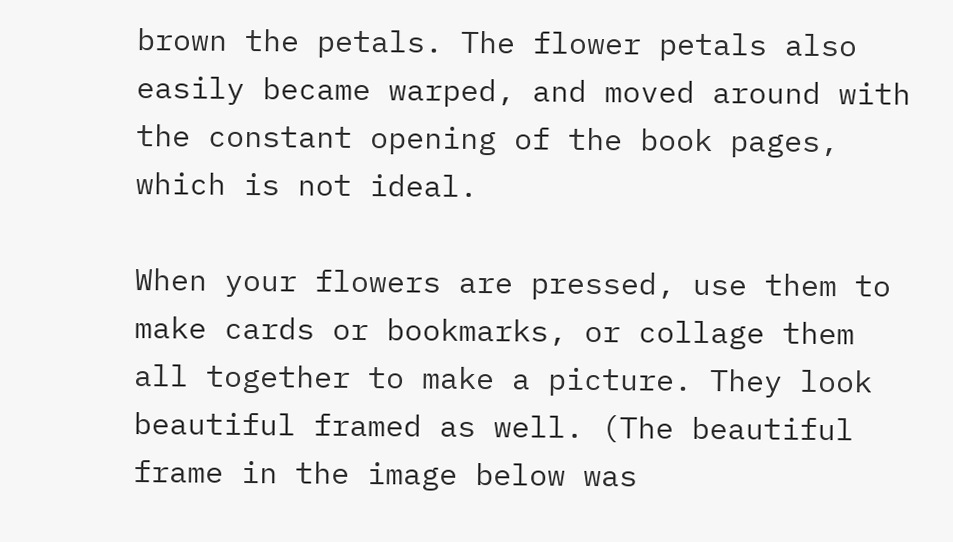brown the petals. The flower petals also easily became warped, and moved around with the constant opening of the book pages, which is not ideal.

When your flowers are pressed, use them to make cards or bookmarks, or collage them all together to make a picture. They look beautiful framed as well. (The beautiful frame in the image below was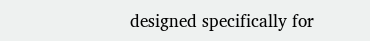designed specifically for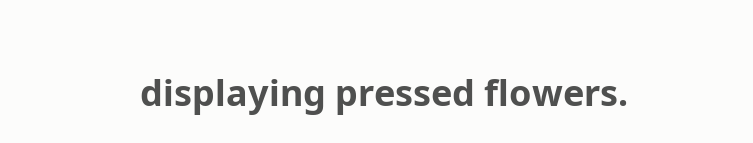displaying pressed flowers.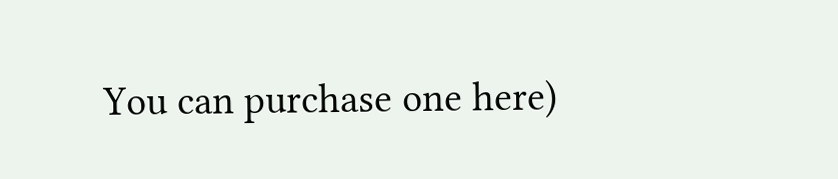You can purchase one here)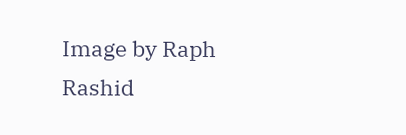Image by Raph Rashid